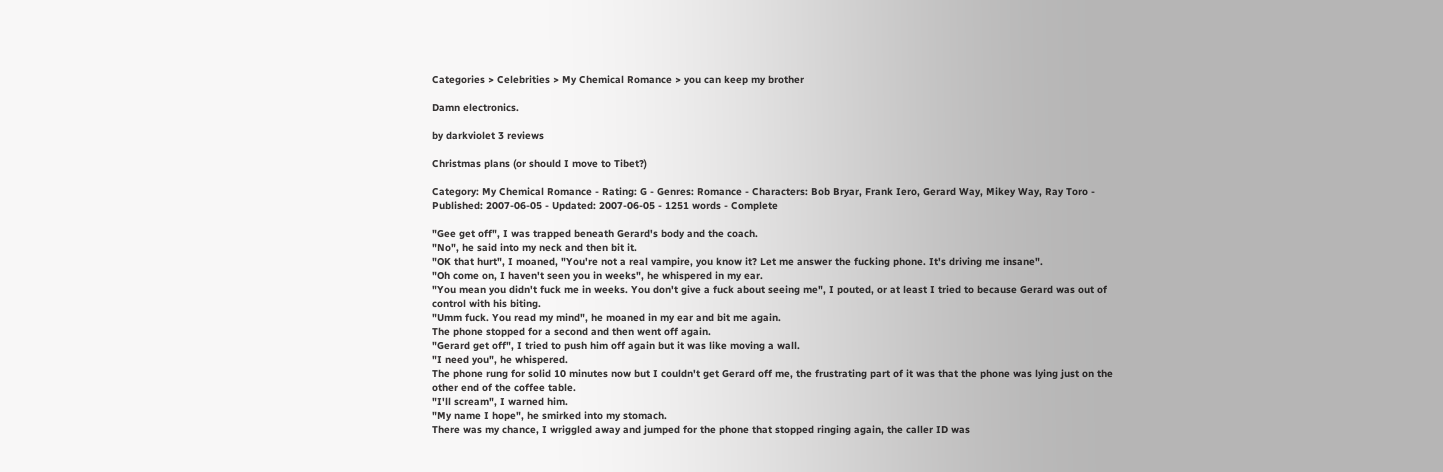Categories > Celebrities > My Chemical Romance > you can keep my brother

Damn electronics.

by darkviolet 3 reviews

Christmas plans (or should I move to Tibet?)

Category: My Chemical Romance - Rating: G - Genres: Romance - Characters: Bob Bryar, Frank Iero, Gerard Way, Mikey Way, Ray Toro - Published: 2007-06-05 - Updated: 2007-06-05 - 1251 words - Complete

"Gee get off", I was trapped beneath Gerard's body and the coach.
"No", he said into my neck and then bit it.
"OK that hurt", I moaned, "You're not a real vampire, you know it? Let me answer the fucking phone. It's driving me insane".
"Oh come on, I haven't seen you in weeks", he whispered in my ear.
"You mean you didn't fuck me in weeks. You don't give a fuck about seeing me", I pouted, or at least I tried to because Gerard was out of control with his biting.
"Umm fuck. You read my mind", he moaned in my ear and bit me again.
The phone stopped for a second and then went off again.
"Gerard get off", I tried to push him off again but it was like moving a wall.
"I need you", he whispered.
The phone rung for solid 10 minutes now but I couldn't get Gerard off me, the frustrating part of it was that the phone was lying just on the other end of the coffee table.
"I'll scream", I warned him.
"My name I hope", he smirked into my stomach.
There was my chance, I wriggled away and jumped for the phone that stopped ringing again, the caller ID was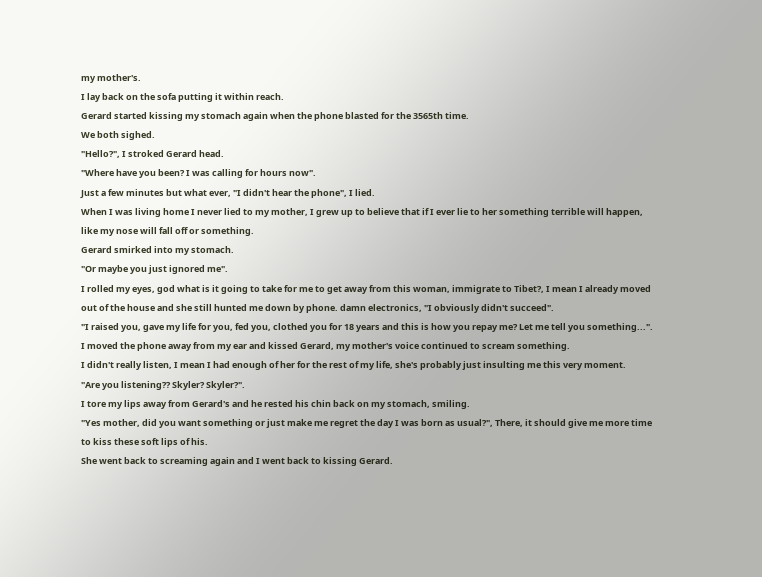my mother's.
I lay back on the sofa putting it within reach.
Gerard started kissing my stomach again when the phone blasted for the 3565th time.
We both sighed.
"Hello?", I stroked Gerard head.
"Where have you been? I was calling for hours now".
Just a few minutes but what ever, "I didn't hear the phone", I lied.
When I was living home I never lied to my mother, I grew up to believe that if I ever lie to her something terrible will happen, like my nose will fall off or something.
Gerard smirked into my stomach.
"Or maybe you just ignored me".
I rolled my eyes, god what is it going to take for me to get away from this woman, immigrate to Tibet?, I mean I already moved out of the house and she still hunted me down by phone. damn electronics, "I obviously didn't succeed".
"I raised you, gave my life for you, fed you, clothed you for 18 years and this is how you repay me? Let me tell you something...".
I moved the phone away from my ear and kissed Gerard, my mother's voice continued to scream something.
I didn't really listen, I mean I had enough of her for the rest of my life, she's probably just insulting me this very moment.
"Are you listening?? Skyler? Skyler?".
I tore my lips away from Gerard's and he rested his chin back on my stomach, smiling.
"Yes mother, did you want something or just make me regret the day I was born as usual?", There, it should give me more time to kiss these soft lips of his.
She went back to screaming again and I went back to kissing Gerard.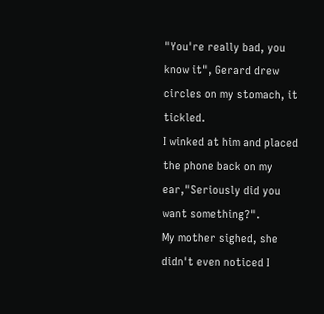"You're really bad, you know it", Gerard drew circles on my stomach, it tickled.
I winked at him and placed the phone back on my ear,"Seriously did you want something?".
My mother sighed, she didn't even noticed I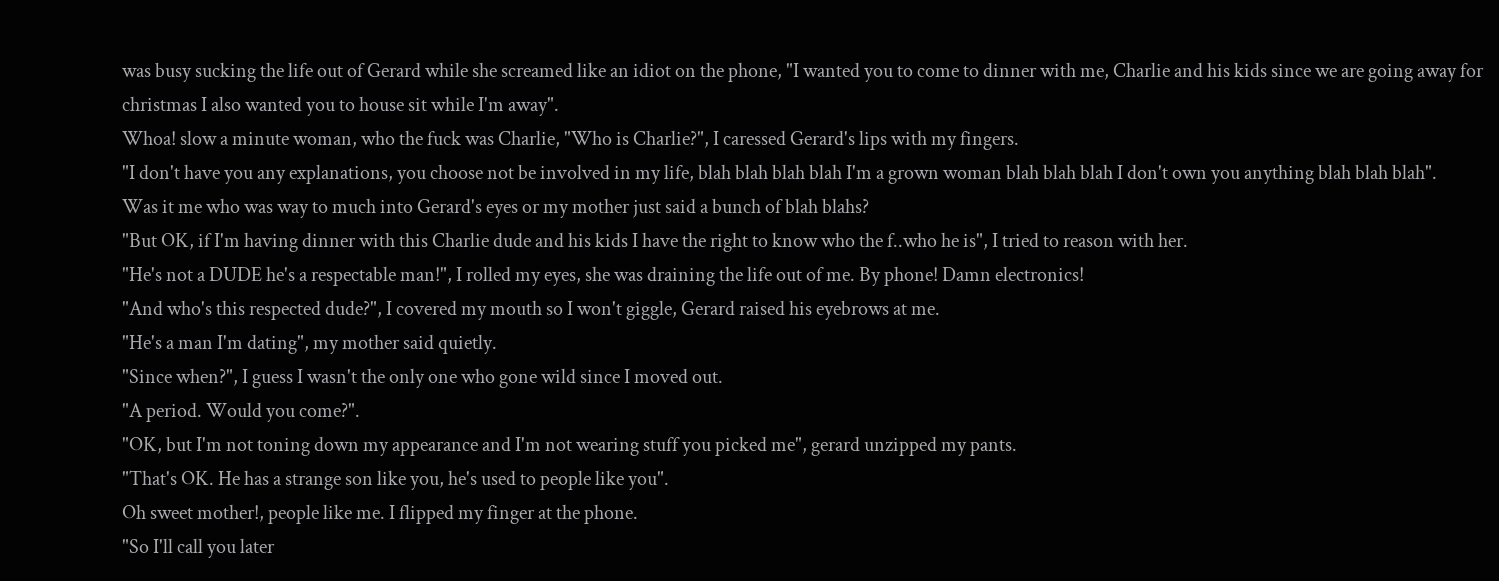was busy sucking the life out of Gerard while she screamed like an idiot on the phone, "I wanted you to come to dinner with me, Charlie and his kids since we are going away for christmas I also wanted you to house sit while I'm away".
Whoa! slow a minute woman, who the fuck was Charlie, "Who is Charlie?", I caressed Gerard's lips with my fingers.
"I don't have you any explanations, you choose not be involved in my life, blah blah blah blah I'm a grown woman blah blah blah I don't own you anything blah blah blah".
Was it me who was way to much into Gerard's eyes or my mother just said a bunch of blah blahs?
"But OK, if I'm having dinner with this Charlie dude and his kids I have the right to know who the f..who he is", I tried to reason with her.
"He's not a DUDE he's a respectable man!", I rolled my eyes, she was draining the life out of me. By phone! Damn electronics!
"And who's this respected dude?", I covered my mouth so I won't giggle, Gerard raised his eyebrows at me.
"He's a man I'm dating", my mother said quietly.
"Since when?", I guess I wasn't the only one who gone wild since I moved out.
"A period. Would you come?".
"OK, but I'm not toning down my appearance and I'm not wearing stuff you picked me", gerard unzipped my pants.
"That's OK. He has a strange son like you, he's used to people like you".
Oh sweet mother!, people like me. I flipped my finger at the phone.
"So I'll call you later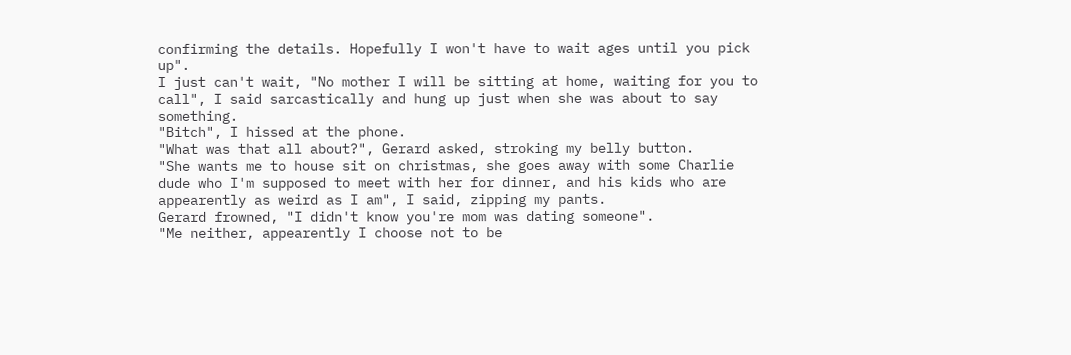confirming the details. Hopefully I won't have to wait ages until you pick up".
I just can't wait, "No mother I will be sitting at home, waiting for you to call", I said sarcastically and hung up just when she was about to say something.
"Bitch", I hissed at the phone.
"What was that all about?", Gerard asked, stroking my belly button.
"She wants me to house sit on christmas, she goes away with some Charlie dude who I'm supposed to meet with her for dinner, and his kids who are appearently as weird as I am", I said, zipping my pants.
Gerard frowned, "I didn't know you're mom was dating someone".
"Me neither, appearently I choose not to be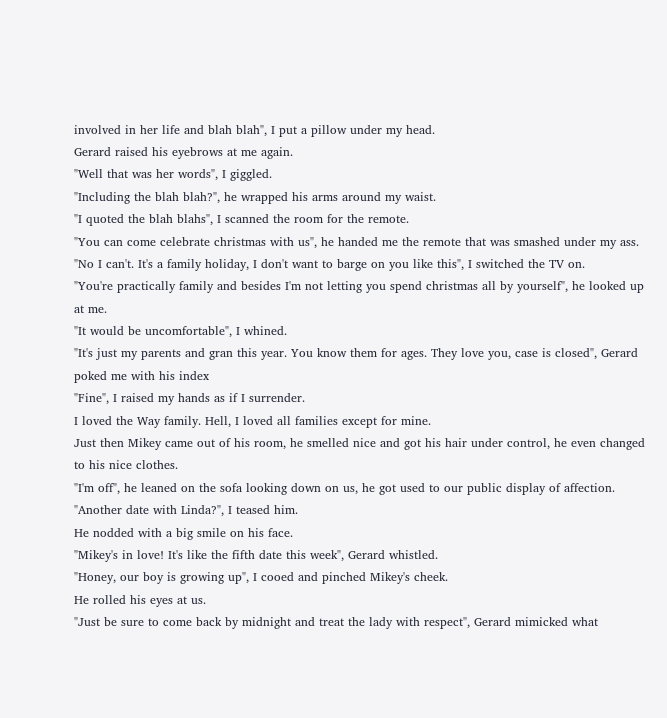involved in her life and blah blah", I put a pillow under my head.
Gerard raised his eyebrows at me again.
"Well that was her words", I giggled.
"Including the blah blah?", he wrapped his arms around my waist.
"I quoted the blah blahs", I scanned the room for the remote.
"You can come celebrate christmas with us", he handed me the remote that was smashed under my ass.
"No I can't. It's a family holiday, I don't want to barge on you like this", I switched the TV on.
"You're practically family and besides I'm not letting you spend christmas all by yourself", he looked up at me.
"It would be uncomfortable", I whined.
"It's just my parents and gran this year. You know them for ages. They love you, case is closed", Gerard poked me with his index
"Fine", I raised my hands as if I surrender.
I loved the Way family. Hell, I loved all families except for mine.
Just then Mikey came out of his room, he smelled nice and got his hair under control, he even changed to his nice clothes.
"I'm off", he leaned on the sofa looking down on us, he got used to our public display of affection.
"Another date with Linda?", I teased him.
He nodded with a big smile on his face.
"Mikey's in love! It's like the fifth date this week", Gerard whistled.
"Honey, our boy is growing up", I cooed and pinched Mikey's cheek.
He rolled his eyes at us.
"Just be sure to come back by midnight and treat the lady with respect", Gerard mimicked what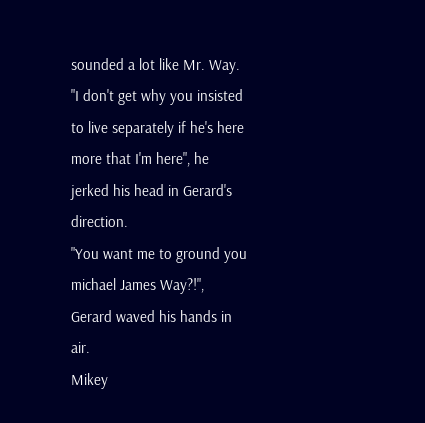sounded a lot like Mr. Way.
"I don't get why you insisted to live separately if he's here more that I'm here", he jerked his head in Gerard's direction.
"You want me to ground you michael James Way?!", Gerard waved his hands in air.
Mikey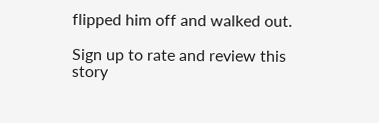flipped him off and walked out.

Sign up to rate and review this story